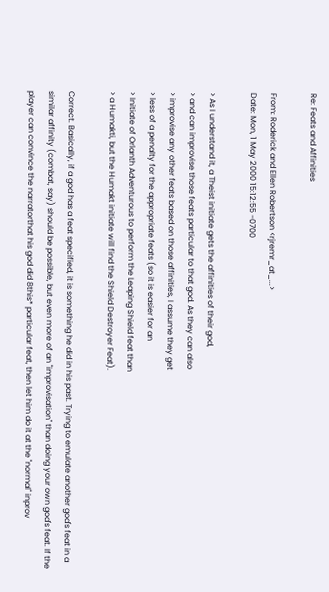Re: Feats and Affinities

From: Roderick and Ellen Robertson <rjremr_at_...>
Date: Mon, 1 May 2000 15:12:55 -0700

> As I understand it, a Theist initiate gets the affinities of their god,
> and can improvise those feats particular to that god. As they can also
> improvise any other feats based on those affinities, I assume they get
> less of a penalty for the appropriate feats (so it is easier for an
> Initiate of Orlanth Adventurous to perform the Leaping Shield feat than
> a Humakti, but the Humakt initiate will find the Shield Destroyer Feat).

Correct. Basically, if a god has a feat specified, it is something he did in his past. Trying to emulate another god's feat in a similar affinity (combat, say) should be possible, but even more of an "improvisation" than doing your own god's feat. If the player can convince the narratorthat his god did 8this* particular feat, then let him do it at the "normal" inprov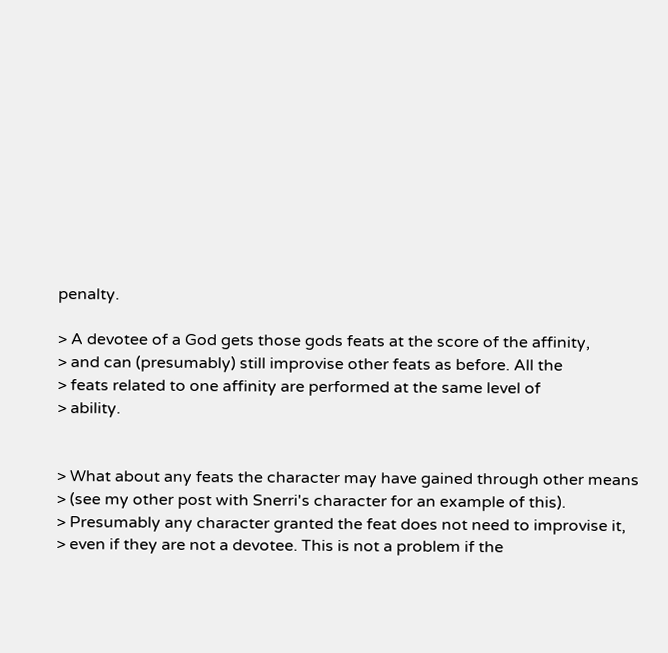penalty.

> A devotee of a God gets those gods feats at the score of the affinity,
> and can (presumably) still improvise other feats as before. All the
> feats related to one affinity are performed at the same level of
> ability.


> What about any feats the character may have gained through other means
> (see my other post with Snerri's character for an example of this).
> Presumably any character granted the feat does not need to improvise it,
> even if they are not a devotee. This is not a problem if the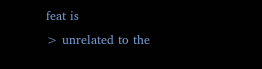feat is
> unrelated to the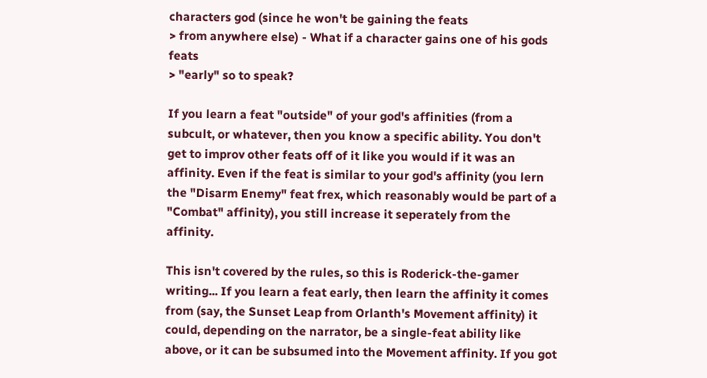characters god (since he won't be gaining the feats
> from anywhere else) - What if a character gains one of his gods feats
> "early" so to speak?

If you learn a feat "outside" of your god's affinities (from a subcult, or whatever, then you know a specific ability. You don't get to improv other feats off of it like you would if it was an affinity. Even if the feat is similar to your god's affinity (you lern the "Disarm Enemy" feat frex, which reasonably would be part of a "Combat" affinity), you still increase it seperately from the affinity.

This isn't covered by the rules, so this is Roderick-the-gamer writing... If you learn a feat early, then learn the affinity it comes from (say, the Sunset Leap from Orlanth's Movement affinity) it could, depending on the narrator, be a single-feat ability like above, or it can be subsumed into the Movement affinity. If you got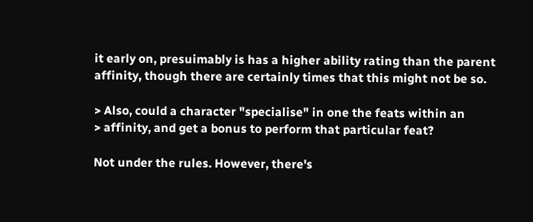it early on, presuimably is has a higher ability rating than the parent affinity, though there are certainly times that this might not be so.

> Also, could a character "specialise" in one the feats within an
> affinity, and get a bonus to perform that particular feat?

Not under the rules. However, there's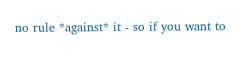no rule *against* it - so if you want to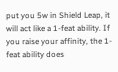put you 5w in Shield Leap, it will act like a 1-feat ability. If you raise your affinity, the 1-feat ability does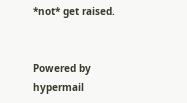*not* get raised.


Powered by hypermail